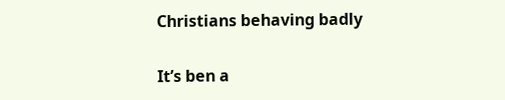Christians behaving badly

It’s ben a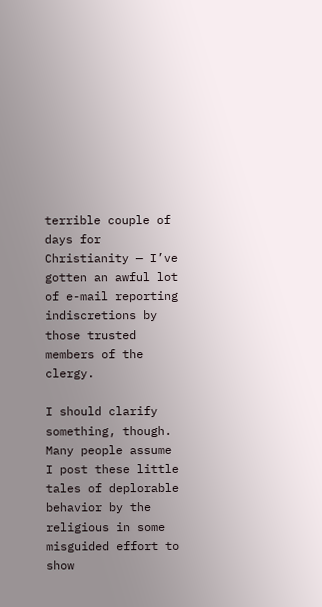terrible couple of days for Christianity — I’ve gotten an awful lot of e-mail reporting indiscretions by those trusted members of the clergy.

I should clarify something, though. Many people assume I post these little tales of deplorable behavior by the religious in some misguided effort to show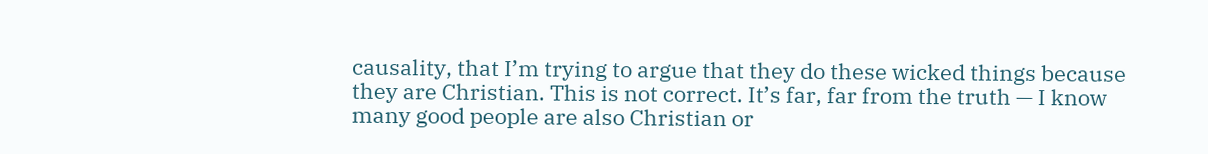causality, that I’m trying to argue that they do these wicked things because they are Christian. This is not correct. It’s far, far from the truth — I know many good people are also Christian or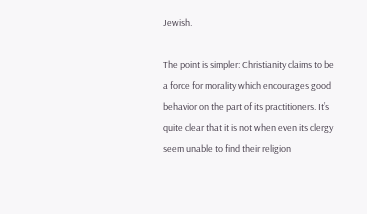Jewish.

The point is simpler: Christianity claims to be a force for morality which encourages good behavior on the part of its practitioners. It’s quite clear that it is not when even its clergy seem unable to find their religion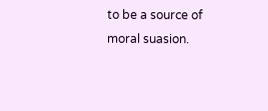to be a source of moral suasion.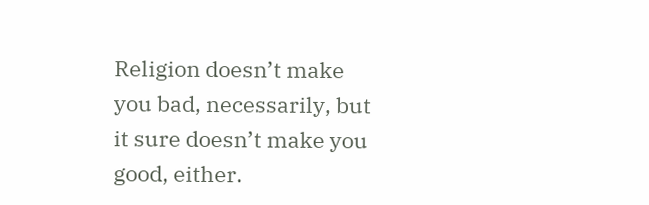Religion doesn’t make you bad, necessarily, but it sure doesn’t make you good, either.